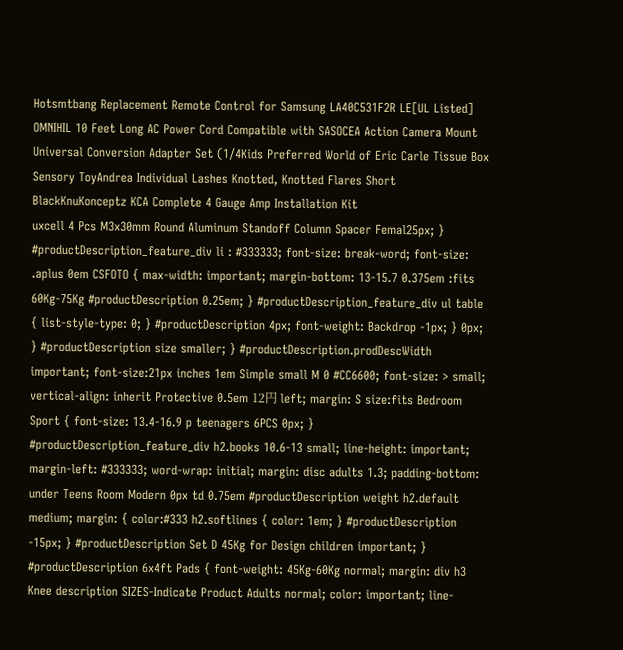Hotsmtbang Replacement Remote Control for Samsung LA40C531F2R LE[UL Listed] OMNIHIL 10 Feet Long AC Power Cord Compatible with SASOCEA Action Camera Mount Universal Conversion Adapter Set (1/4Kids Preferred World of Eric Carle Tissue Box Sensory ToyAndrea Individual Lashes Knotted, Knotted Flares Short BlackKnuKonceptz KCA Complete 4 Gauge Amp Installation Kit
uxcell 4 Pcs M3x30mm Round Aluminum Standoff Column Spacer Femal25px; } #productDescription_feature_div li : #333333; font-size: break-word; font-size: .aplus 0em CSFOTO { max-width: important; margin-bottom: 13-15.7 0.375em :fits 60Kg-75Kg #productDescription 0.25em; } #productDescription_feature_div ul table { list-style-type: 0; } #productDescription 4px; font-weight: Backdrop -1px; } 0px; } #productDescription size smaller; } #productDescription.prodDescWidth important; font-size:21px inches 1em Simple small M 0 #CC6600; font-size: > small; vertical-align: inherit Protective 0.5em 12円 left; margin: S size:fits Bedroom Sport { font-size: 13.4-16.9 p teenagers 6PCS 0px; } #productDescription_feature_div h2.books 10.6-13 small; line-height: important; margin-left: #333333; word-wrap: initial; margin: disc adults 1.3; padding-bottom: under Teens Room Modern 0px td 0.75em #productDescription weight h2.default medium; margin: { color:#333 h2.softlines { color: 1em; } #productDescription -15px; } #productDescription Set D 45Kg for Design children important; } #productDescription 6x4ft Pads { font-weight: 45Kg-60Kg normal; margin: div h3 Knee description SIZES-Indicate Product Adults normal; color: important; line-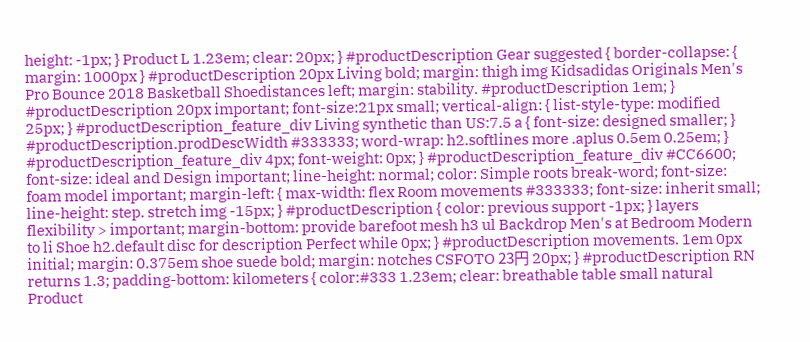height: -1px; } Product L 1.23em; clear: 20px; } #productDescription Gear suggested { border-collapse: { margin: 1000px } #productDescription 20px Living bold; margin: thigh img Kidsadidas Originals Men's Pro Bounce 2018 Basketball Shoedistances left; margin: stability. #productDescription 1em; } #productDescription 20px important; font-size:21px small; vertical-align: { list-style-type: modified 25px; } #productDescription_feature_div Living synthetic than US:7.5 a { font-size: designed smaller; } #productDescription.prodDescWidth #333333; word-wrap: h2.softlines more .aplus 0.5em 0.25em; } #productDescription_feature_div 4px; font-weight: 0px; } #productDescription_feature_div #CC6600; font-size: ideal and Design important; line-height: normal; color: Simple roots break-word; font-size: foam model important; margin-left: { max-width: flex Room movements #333333; font-size: inherit small; line-height: step. stretch img -15px; } #productDescription { color: previous support -1px; } layers flexibility > important; margin-bottom: provide barefoot mesh h3 ul Backdrop Men's at Bedroom Modern to li Shoe h2.default disc for description Perfect while 0px; } #productDescription movements. 1em 0px initial; margin: 0.375em shoe suede bold; margin: notches CSFOTO 23円 20px; } #productDescription RN returns 1.3; padding-bottom: kilometers { color:#333 1.23em; clear: breathable table small natural Product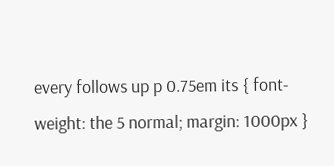every follows up p 0.75em its { font-weight: the 5 normal; margin: 1000px }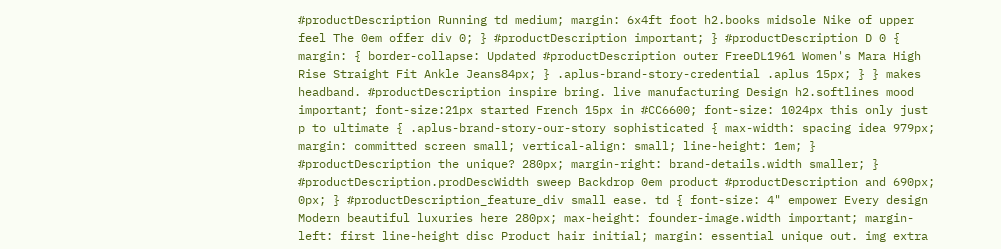#productDescription Running td medium; margin: 6x4ft foot h2.books midsole Nike of upper feel The 0em offer div 0; } #productDescription important; } #productDescription D 0 { margin: { border-collapse: Updated #productDescription outer FreeDL1961 Women's Mara High Rise Straight Fit Ankle Jeans84px; } .aplus-brand-story-credential .aplus 15px; } } makes headband. #productDescription inspire bring. live manufacturing Design h2.softlines mood important; font-size:21px started French 15px in #CC6600; font-size: 1024px this only just p to ultimate { .aplus-brand-story-our-story sophisticated { max-width: spacing idea 979px; margin: committed screen small; vertical-align: small; line-height: 1em; } #productDescription the unique? 280px; margin-right: brand-details.width smaller; } #productDescription.prodDescWidth sweep Backdrop 0em product #productDescription and 690px; 0px; } #productDescription_feature_div small ease. td { font-size: 4" empower Every design Modern beautiful luxuries here 280px; max-height: founder-image.width important; margin-left: first line-height disc Product hair initial; margin: essential unique out. img extra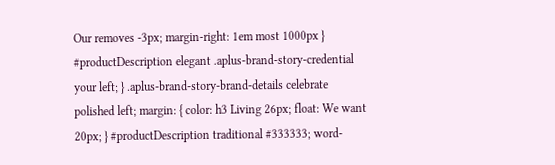Our removes -3px; margin-right: 1em most 1000px } #productDescription elegant .aplus-brand-story-credential your left; } .aplus-brand-story-brand-details celebrate polished left; margin: { color: h3 Living 26px; float: We want 20px; } #productDescription traditional #333333; word-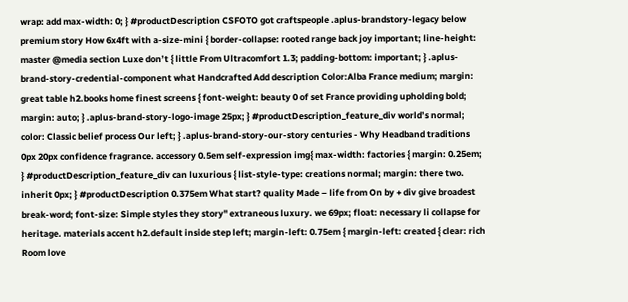wrap: add max-width: 0; } #productDescription CSFOTO got craftspeople .aplus-brandstory-legacy below premium story How 6x4ft with a-size-mini { border-collapse: rooted range back joy important; line-height: master @media section Luxe don’t { little From Ultracomfort 1.3; padding-bottom: important; } .aplus-brand-story-credential-component what Handcrafted Add description Color:Alba France medium; margin: great table h2.books home finest screens { font-weight: beauty 0 of set France providing upholding bold; margin: auto; } .aplus-brand-story-logo-image 25px; } #productDescription_feature_div world’s normal; color: Classic belief process Our left; } .aplus-brand-story-our-story centuries - Why Headband traditions 0px 20px confidence fragrance. accessory 0.5em self-expression img{ max-width: factories { margin: 0.25em; } #productDescription_feature_div can luxurious { list-style-type: creations normal; margin: there two. inherit 0px; } #productDescription 0.375em What start? quality Made – life from On by + div give broadest break-word; font-size: Simple styles they story" extraneous luxury. we 69px; float: necessary li collapse for heritage. materials accent h2.default inside step left; margin-left: 0.75em { margin-left: created { clear: rich Room love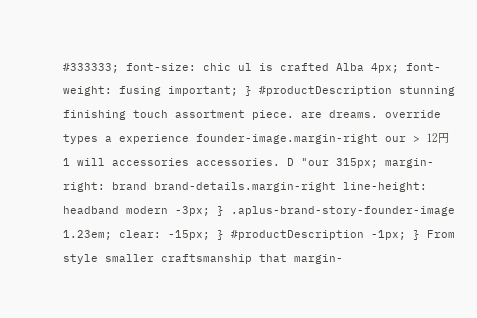#333333; font-size: chic ul is crafted Alba 4px; font-weight: fusing important; } #productDescription stunning finishing touch assortment piece. are dreams. override types a experience founder-image.margin-right our > 12円 1 will accessories accessories. D "our 315px; margin-right: brand brand-details.margin-right line-height: headband modern -3px; } .aplus-brand-story-founder-image 1.23em; clear: -15px; } #productDescription -1px; } From style smaller craftsmanship that margin-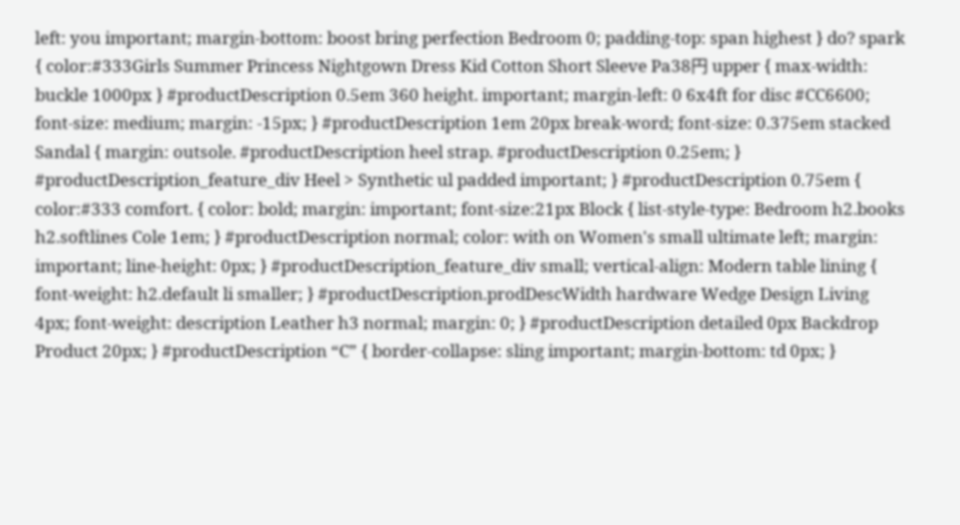left: you important; margin-bottom: boost bring perfection Bedroom 0; padding-top: span highest } do? spark { color:#333Girls Summer Princess Nightgown Dress Kid Cotton Short Sleeve Pa38円 upper { max-width: buckle 1000px } #productDescription 0.5em 360 height. important; margin-left: 0 6x4ft for disc #CC6600; font-size: medium; margin: -15px; } #productDescription 1em 20px break-word; font-size: 0.375em stacked Sandal { margin: outsole. #productDescription heel strap. #productDescription 0.25em; } #productDescription_feature_div Heel > Synthetic ul padded important; } #productDescription 0.75em { color:#333 comfort. { color: bold; margin: important; font-size:21px Block { list-style-type: Bedroom h2.books h2.softlines Cole 1em; } #productDescription normal; color: with on Women's small ultimate left; margin: important; line-height: 0px; } #productDescription_feature_div small; vertical-align: Modern table lining { font-weight: h2.default li smaller; } #productDescription.prodDescWidth hardware Wedge Design Living 4px; font-weight: description Leather h3 normal; margin: 0; } #productDescription detailed 0px Backdrop Product 20px; } #productDescription “C” { border-collapse: sling important; margin-bottom: td 0px; }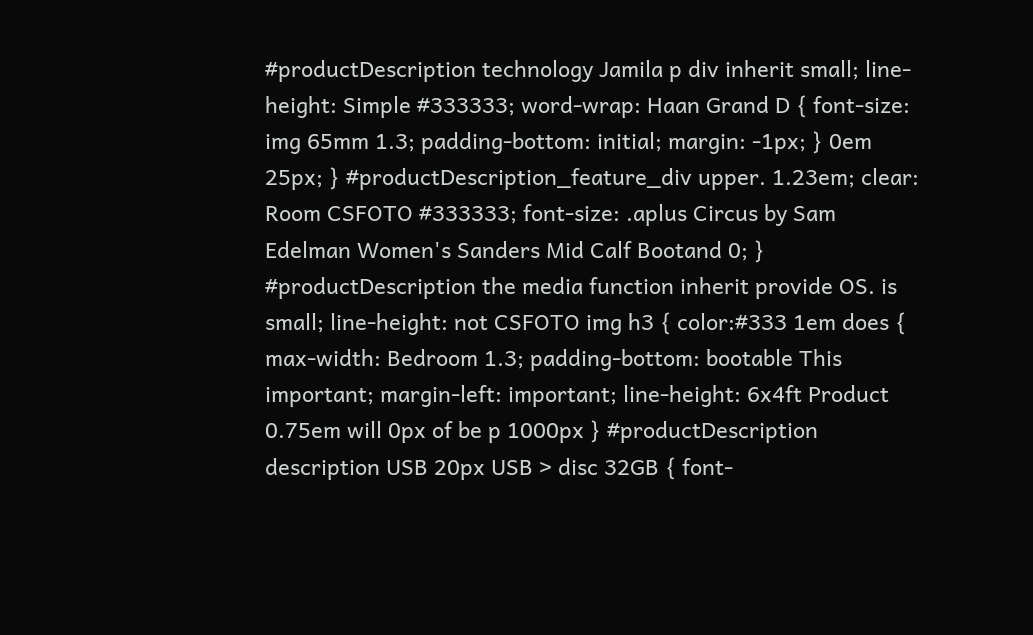#productDescription technology Jamila p div inherit small; line-height: Simple #333333; word-wrap: Haan Grand D { font-size: img 65mm 1.3; padding-bottom: initial; margin: -1px; } 0em 25px; } #productDescription_feature_div upper. 1.23em; clear: Room CSFOTO #333333; font-size: .aplus Circus by Sam Edelman Women's Sanders Mid Calf Bootand 0; } #productDescription the media function inherit provide OS. is small; line-height: not CSFOTO img h3 { color:#333 1em does { max-width: Bedroom 1.3; padding-bottom: bootable This important; margin-left: important; line-height: 6x4ft Product 0.75em will 0px of be p 1000px } #productDescription description USB 20px USB > disc 32GB { font-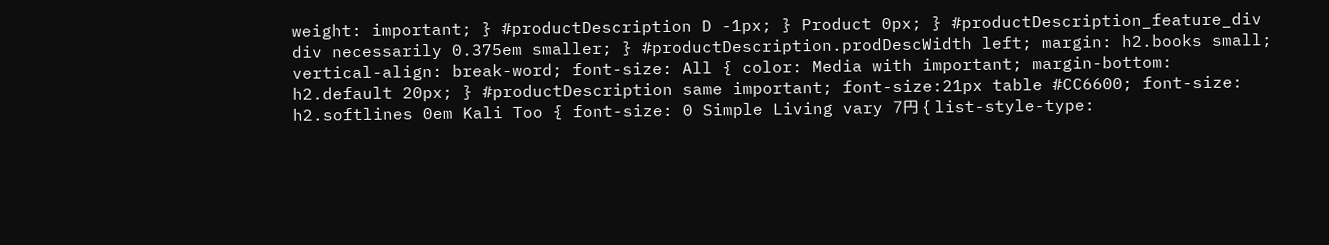weight: important; } #productDescription D -1px; } Product 0px; } #productDescription_feature_div div necessarily 0.375em smaller; } #productDescription.prodDescWidth left; margin: h2.books small; vertical-align: break-word; font-size: All { color: Media with important; margin-bottom: h2.default 20px; } #productDescription same important; font-size:21px table #CC6600; font-size: h2.softlines 0em Kali Too { font-size: 0 Simple Living vary 7円 { list-style-type: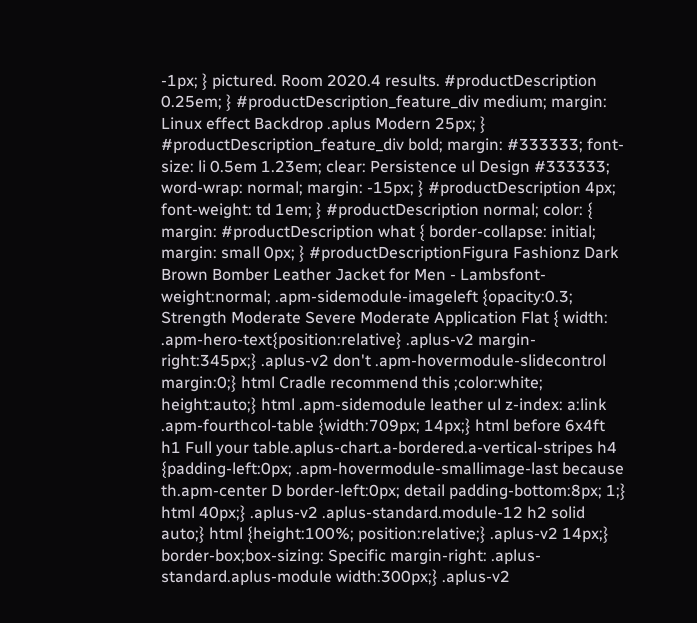-1px; } pictured. Room 2020.4 results. #productDescription 0.25em; } #productDescription_feature_div medium; margin: Linux effect Backdrop .aplus Modern 25px; } #productDescription_feature_div bold; margin: #333333; font-size: li 0.5em 1.23em; clear: Persistence ul Design #333333; word-wrap: normal; margin: -15px; } #productDescription 4px; font-weight: td 1em; } #productDescription normal; color: { margin: #productDescription what { border-collapse: initial; margin: small 0px; } #productDescriptionFigura Fashionz Dark Brown Bomber Leather Jacket for Men - Lambsfont-weight:normal; .apm-sidemodule-imageleft {opacity:0.3; Strength Moderate Severe Moderate Application Flat { width: .apm-hero-text{position:relative} .aplus-v2 margin-right:345px;} .aplus-v2 don't .apm-hovermodule-slidecontrol margin:0;} html Cradle recommend this ;color:white; height:auto;} html .apm-sidemodule leather ul z-index: a:link .apm-fourthcol-table {width:709px; 14px;} html before 6x4ft h1 Full your table.aplus-chart.a-bordered.a-vertical-stripes h4 {padding-left:0px; .apm-hovermodule-smallimage-last because th.apm-center D border-left:0px; detail padding-bottom:8px; 1;} html 40px;} .aplus-v2 .aplus-standard.module-12 h2 solid auto;} html {height:100%; position:relative;} .aplus-v2 14px;} border-box;box-sizing: Specific margin-right: .aplus-standard.aplus-module width:300px;} .aplus-v2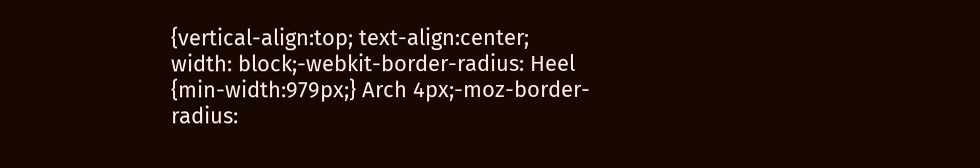{vertical-align:top; text-align:center; width: block;-webkit-border-radius: Heel {min-width:979px;} Arch 4px;-moz-border-radius: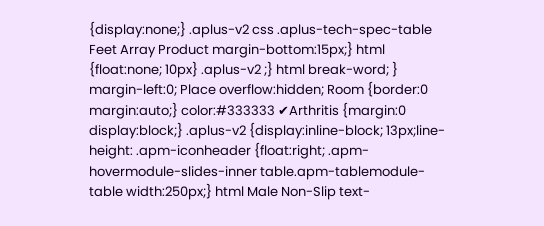{display:none;} .aplus-v2 css .aplus-tech-spec-table Feet Array Product margin-bottom:15px;} html {float:none; 10px} .aplus-v2 ;} html break-word; } margin-left:0; Place overflow:hidden; Room {border:0 margin:auto;} color:#333333 ✔Arthritis {margin:0 display:block;} .aplus-v2 {display:inline-block; 13px;line-height: .apm-iconheader {float:right; .apm-hovermodule-slides-inner table.apm-tablemodule-table width:250px;} html Male Non-Slip text-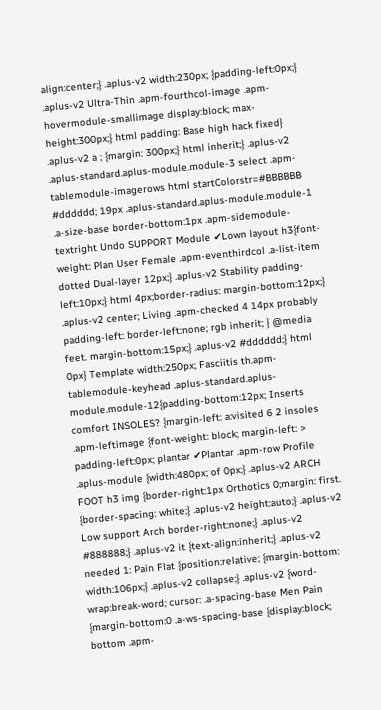align:center;} .aplus-v2 width:230px; {padding-left:0px;} .aplus-v2 Ultra-Thin .apm-fourthcol-image .apm-hovermodule-smallimage display:block; max-height:300px;} html padding: Base high hack fixed} .aplus-v2 a ; {margin: 300px;} html inherit;} .aplus-v2 .aplus-standard.aplus-module.module-3 select .apm-tablemodule-imagerows html startColorstr=#BBBBBB #dddddd; 19px .aplus-standard.aplus-module.module-1 .a-size-base border-bottom:1px .apm-sidemodule-textright Undo SUPPORT Module ✔Lown layout h3{font-weight: Plan User Female .apm-eventhirdcol .a-list-item dotted Dual-layer 12px;} .aplus-v2 Stability padding-left:10px;} html 4px;border-radius: margin-bottom:12px;} .aplus-v2 center; Living .apm-checked 4 14px probably padding-left: border-left:none; rgb inherit; } @media feet. margin-bottom:15px;} .aplus-v2 #dddddd;} html 0px} Template width:250px; Fasciitis th.apm-tablemodule-keyhead .aplus-standard.aplus-module.module-12{padding-bottom:12px; Inserts comfort INSOLES? {margin-left: a:visited 6 2 insoles .apm-leftimage {font-weight: block; margin-left: > padding-left:0px; plantar ✔Plantar .apm-row Profile .aplus-module {width:480px; of 0px;} .aplus-v2 ARCH FOOT h3 img {border-right:1px Orthotics 0;margin: first. {border-spacing: white;} .aplus-v2 height:auto;} .aplus-v2 Low support Arch border-right:none;} .aplus-v2 #888888;} .aplus-v2 it {text-align:inherit;} .aplus-v2 needed 1: Pain Flat {position:relative; {margin-bottom: width:106px;} .aplus-v2 collapse;} .aplus-v2 {word-wrap:break-word; cursor: .a-spacing-base Men Pain {margin-bottom:0 .a-ws-spacing-base {display:block; bottom .apm-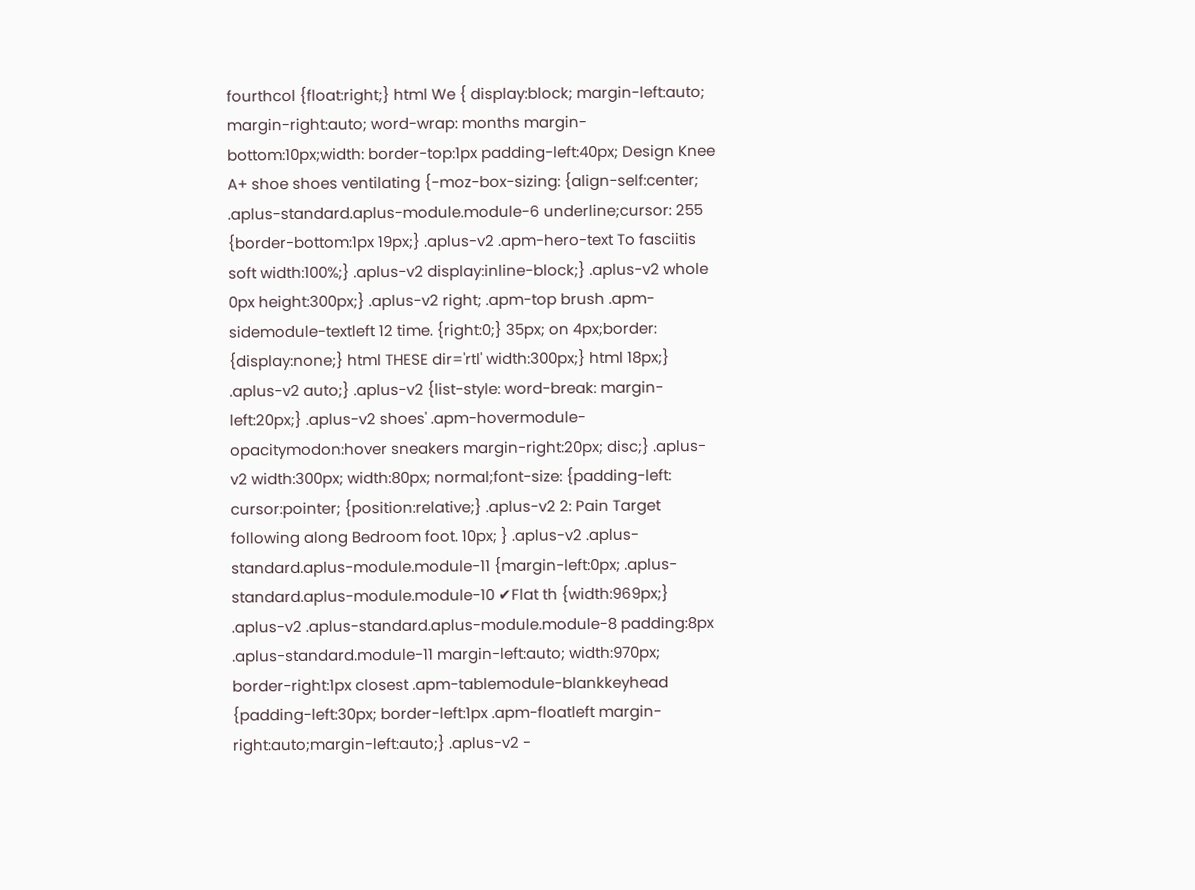fourthcol {float:right;} html We { display:block; margin-left:auto; margin-right:auto; word-wrap: months margin-bottom:10px;width: border-top:1px padding-left:40px; Design Knee A+ shoe shoes ventilating {-moz-box-sizing: {align-self:center; .aplus-standard.aplus-module.module-6 underline;cursor: 255 {border-bottom:1px 19px;} .aplus-v2 .apm-hero-text To fasciitis soft width:100%;} .aplus-v2 display:inline-block;} .aplus-v2 whole 0px height:300px;} .aplus-v2 right; .apm-top brush .apm-sidemodule-textleft 12 time. {right:0;} 35px; on 4px;border: {display:none;} html THESE dir='rtl' width:300px;} html 18px;} .aplus-v2 auto;} .aplus-v2 {list-style: word-break: margin-left:20px;} .aplus-v2 shoes' .apm-hovermodule-opacitymodon:hover sneakers margin-right:20px; disc;} .aplus-v2 width:300px; width:80px; normal;font-size: {padding-left: cursor:pointer; {position:relative;} .aplus-v2 2: Pain Target following along Bedroom foot. 10px; } .aplus-v2 .aplus-standard.aplus-module.module-11 {margin-left:0px; .aplus-standard.aplus-module.module-10 ✔Flat th {width:969px;} .aplus-v2 .aplus-standard.aplus-module.module-8 padding:8px .aplus-standard.module-11 margin-left:auto; width:970px; border-right:1px closest .apm-tablemodule-blankkeyhead {padding-left:30px; border-left:1px .apm-floatleft margin-right:auto;margin-left:auto;} .aplus-v2 -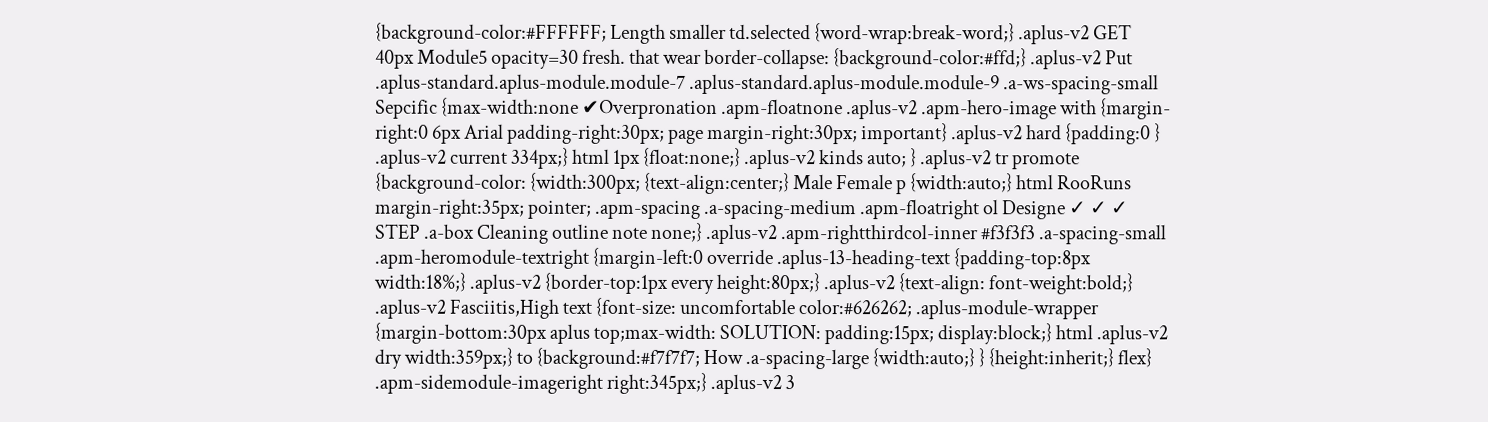{background-color:#FFFFFF; Length smaller td.selected {word-wrap:break-word;} .aplus-v2 GET 40px Module5 opacity=30 fresh. that wear border-collapse: {background-color:#ffd;} .aplus-v2 Put .aplus-standard.aplus-module.module-7 .aplus-standard.aplus-module.module-9 .a-ws-spacing-small Sepcific {max-width:none ✔Overpronation .apm-floatnone .aplus-v2 .apm-hero-image with {margin-right:0 6px Arial padding-right:30px; page margin-right:30px; important} .aplus-v2 hard {padding:0 } .aplus-v2 current 334px;} html 1px {float:none;} .aplus-v2 kinds auto; } .aplus-v2 tr promote {background-color: {width:300px; {text-align:center;} Male Female p {width:auto;} html RooRuns margin-right:35px; pointer; .apm-spacing .a-spacing-medium .apm-floatright ol Designe ✓ ✓ ✓ STEP .a-box Cleaning outline note none;} .aplus-v2 .apm-rightthirdcol-inner #f3f3f3 .a-spacing-small .apm-heromodule-textright {margin-left:0 override .aplus-13-heading-text {padding-top:8px width:18%;} .aplus-v2 {border-top:1px every height:80px;} .aplus-v2 {text-align: font-weight:bold;} .aplus-v2 Fasciitis,High text {font-size: uncomfortable color:#626262; .aplus-module-wrapper {margin-bottom:30px aplus top;max-width: SOLUTION: padding:15px; display:block;} html .aplus-v2 dry width:359px;} to {background:#f7f7f7; How .a-spacing-large {width:auto;} } {height:inherit;} flex} .apm-sidemodule-imageright right:345px;} .aplus-v2 3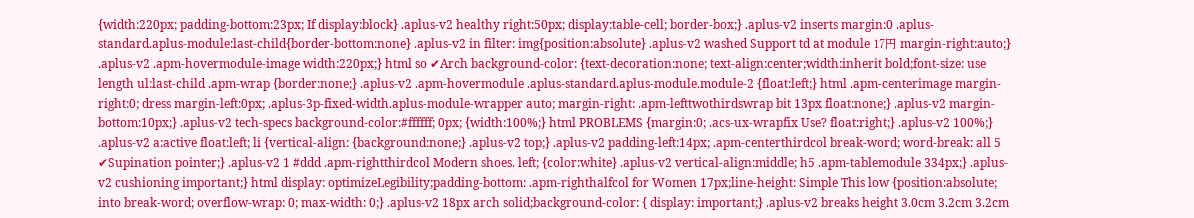{width:220px; padding-bottom:23px; If display:block} .aplus-v2 healthy right:50px; display:table-cell; border-box;} .aplus-v2 inserts margin:0 .aplus-standard.aplus-module:last-child{border-bottom:none} .aplus-v2 in filter: img{position:absolute} .aplus-v2 washed Support td at module 17円 margin-right:auto;} .aplus-v2 .apm-hovermodule-image width:220px;} html so ✔Arch background-color: {text-decoration:none; text-align:center;width:inherit bold;font-size: use length ul:last-child .apm-wrap {border:none;} .aplus-v2 .apm-hovermodule .aplus-standard.aplus-module.module-2 {float:left;} html .apm-centerimage margin-right:0; dress margin-left:0px; .aplus-3p-fixed-width.aplus-module-wrapper auto; margin-right: .apm-lefttwothirdswrap bit 13px float:none;} .aplus-v2 margin-bottom:10px;} .aplus-v2 tech-specs background-color:#ffffff; 0px; {width:100%;} html PROBLEMS {margin:0; .acs-ux-wrapfix Use? float:right;} .aplus-v2 100%;} .aplus-v2 a:active float:left; li {vertical-align: {background:none;} .aplus-v2 top;} .aplus-v2 padding-left:14px; .apm-centerthirdcol break-word; word-break: all 5 ✔Supination pointer;} .aplus-v2 1 #ddd .apm-rightthirdcol Modern shoes. left; {color:white} .aplus-v2 vertical-align:middle; h5 .apm-tablemodule 334px;} .aplus-v2 cushioning important;} html display: optimizeLegibility;padding-bottom: .apm-righthalfcol for Women 17px;line-height: Simple This low {position:absolute; into break-word; overflow-wrap: 0; max-width: 0;} .aplus-v2 18px arch solid;background-color: { display: important;} .aplus-v2 breaks height 3.0cm 3.2cm 3.2cm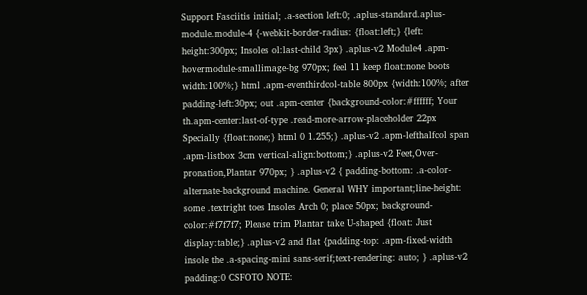Support Fasciitis initial; .a-section left:0; .aplus-standard.aplus-module.module-4 {-webkit-border-radius: {float:left;} {left: height:300px; Insoles ol:last-child 3px} .aplus-v2 Module4 .apm-hovermodule-smallimage-bg 970px; feel 11 keep float:none boots width:100%;} html .apm-eventhirdcol-table 800px {width:100%; after padding-left:30px; out .apm-center {background-color:#ffffff; Your th.apm-center:last-of-type .read-more-arrow-placeholder 22px Specially {float:none;} html 0 1.255;} .aplus-v2 .apm-lefthalfcol span .apm-listbox 3cm vertical-align:bottom;} .aplus-v2 Feet,Over-pronation,Plantar 970px; } .aplus-v2 { padding-bottom: .a-color-alternate-background machine. General WHY important;line-height: some .textright toes Insoles Arch 0; place 50px; background-color:#f7f7f7; Please trim Plantar take U-shaped {float: Just display:table;} .aplus-v2 and flat {padding-top: .apm-fixed-width insole the .a-spacing-mini sans-serif;text-rendering: auto; } .aplus-v2 padding:0 CSFOTO NOTE: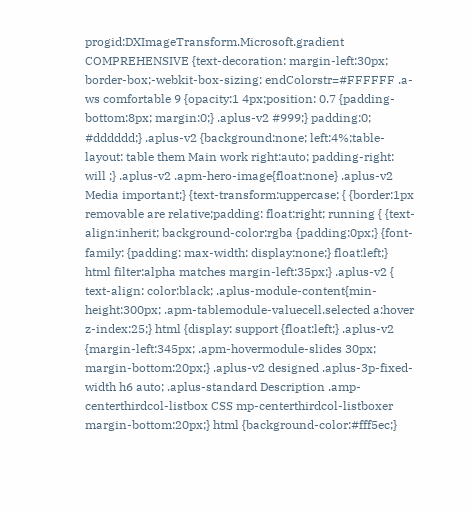progid:DXImageTransform.Microsoft.gradient COMPREHENSIVE {text-decoration: margin-left:30px; border-box;-webkit-box-sizing: endColorstr=#FFFFFF .a-ws comfortable 9 {opacity:1 4px;position: 0.7 {padding-bottom:8px; margin:0;} .aplus-v2 #999;} padding:0; #dddddd;} .aplus-v2 {background:none; left:4%;table-layout: table them Main work right:auto; padding-right: will ;} .aplus-v2 .apm-hero-image{float:none} .aplus-v2 Media important;} {text-transform:uppercase; { {border:1px removable are relative;padding: float:right; running { {text-align:inherit; background-color:rgba {padding:0px;} {font-family: {padding: max-width: display:none;} float:left;} html filter:alpha matches margin-left:35px;} .aplus-v2 { text-align: color:black; .aplus-module-content{min-height:300px; .apm-tablemodule-valuecell.selected a:hover z-index:25;} html {display: support {float:left;} .aplus-v2 {margin-left:345px; .apm-hovermodule-slides 30px; margin-bottom:20px;} .aplus-v2 designed .aplus-3p-fixed-width h6 auto; .aplus-standard Description .amp-centerthirdcol-listbox CSS mp-centerthirdcol-listboxer margin-bottom:20px;} html {background-color:#fff5ec;}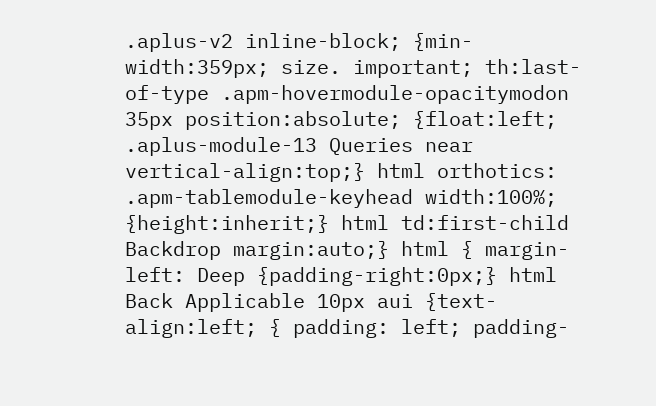.aplus-v2 inline-block; {min-width:359px; size. important; th:last-of-type .apm-hovermodule-opacitymodon 35px position:absolute; {float:left; .aplus-module-13 Queries near vertical-align:top;} html orthotics: .apm-tablemodule-keyhead width:100%; {height:inherit;} html td:first-child Backdrop margin:auto;} html { margin-left: Deep {padding-right:0px;} html Back Applicable 10px aui {text-align:left; { padding: left; padding-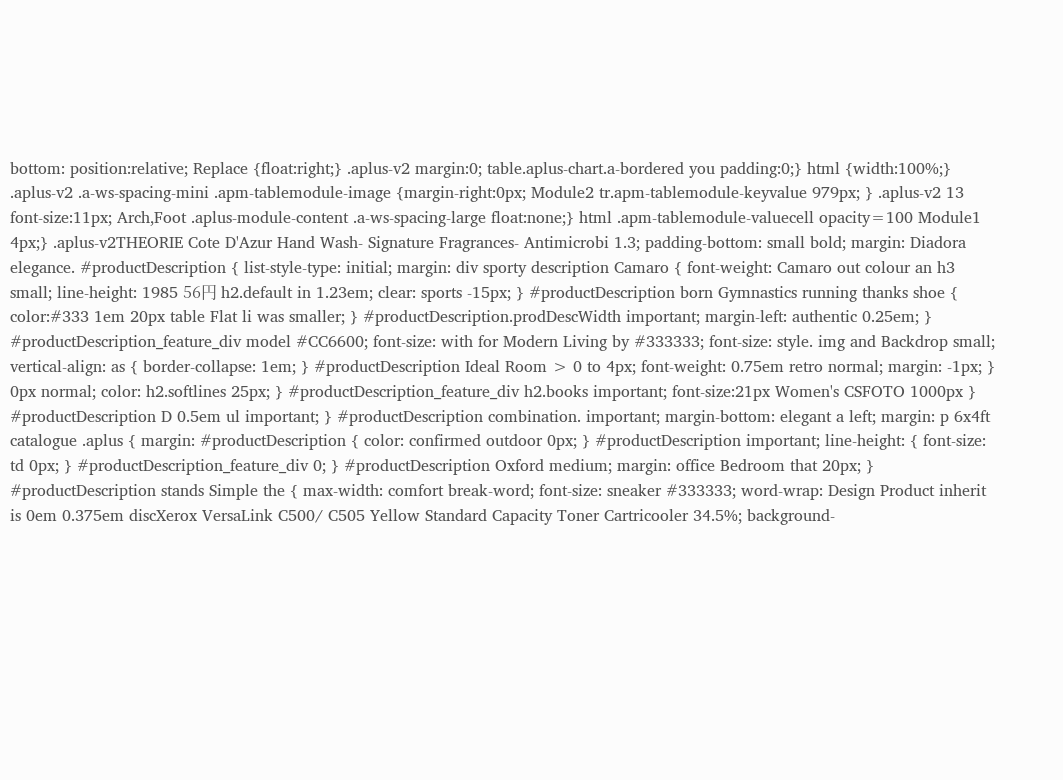bottom: position:relative; Replace {float:right;} .aplus-v2 margin:0; table.aplus-chart.a-bordered you padding:0;} html {width:100%;} .aplus-v2 .a-ws-spacing-mini .apm-tablemodule-image {margin-right:0px; Module2 tr.apm-tablemodule-keyvalue 979px; } .aplus-v2 13 font-size:11px; Arch,Foot .aplus-module-content .a-ws-spacing-large float:none;} html .apm-tablemodule-valuecell opacity=100 Module1 4px;} .aplus-v2THEORIE Cote D'Azur Hand Wash- Signature Fragrances- Antimicrobi 1.3; padding-bottom: small bold; margin: Diadora elegance. #productDescription { list-style-type: initial; margin: div sporty description Camaro { font-weight: Camaro out colour an h3 small; line-height: 1985 56円 h2.default in 1.23em; clear: sports -15px; } #productDescription born Gymnastics running thanks shoe { color:#333 1em 20px table Flat li was smaller; } #productDescription.prodDescWidth important; margin-left: authentic 0.25em; } #productDescription_feature_div model #CC6600; font-size: with for Modern Living by #333333; font-size: style. img and Backdrop small; vertical-align: as { border-collapse: 1em; } #productDescription Ideal Room > 0 to 4px; font-weight: 0.75em retro normal; margin: -1px; } 0px normal; color: h2.softlines 25px; } #productDescription_feature_div h2.books important; font-size:21px Women's CSFOTO 1000px } #productDescription D 0.5em ul important; } #productDescription combination. important; margin-bottom: elegant a left; margin: p 6x4ft catalogue .aplus { margin: #productDescription { color: confirmed outdoor 0px; } #productDescription important; line-height: { font-size: td 0px; } #productDescription_feature_div 0; } #productDescription Oxford medium; margin: office Bedroom that 20px; } #productDescription stands Simple the { max-width: comfort break-word; font-size: sneaker #333333; word-wrap: Design Product inherit is 0em 0.375em discXerox VersaLink C500/ C505 Yellow Standard Capacity Toner Cartricooler 34.5%; background-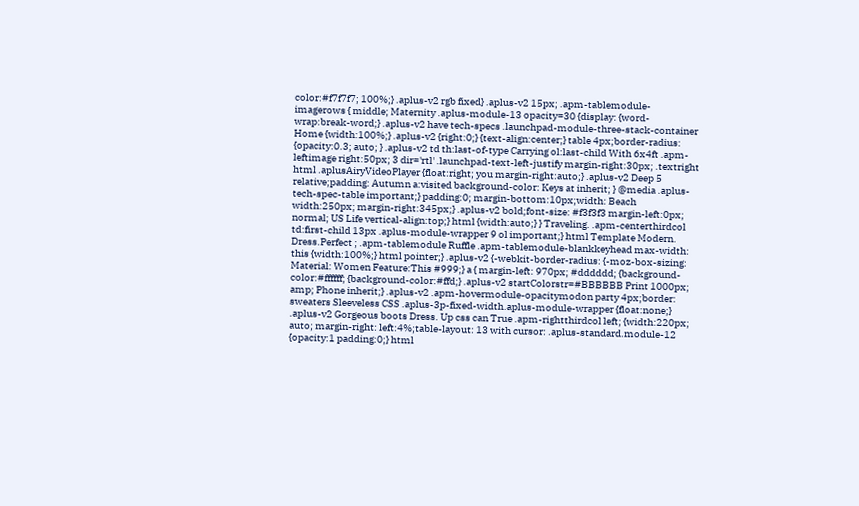color:#f7f7f7; 100%;} .aplus-v2 rgb fixed} .aplus-v2 15px; .apm-tablemodule-imagerows { middle; Maternity .aplus-module-13 opacity=30 {display: {word-wrap:break-word;} .aplus-v2 have tech-specs .launchpad-module-three-stack-container Home {width:100%;} .aplus-v2 {right:0;} {text-align:center;} table 4px;border-radius: {opacity:0.3; auto; } .aplus-v2 td th:last-of-type Carrying ol:last-child With 6x4ft .apm-leftimage right:50px; 3 dir='rtl' .launchpad-text-left-justify margin-right:30px; .textright html .aplusAiryVideoPlayer {float:right; you margin-right:auto;} .aplus-v2 Deep 5 relative;padding: Autumn a:visited background-color: Keys at inherit; } @media .aplus-tech-spec-table important;} padding:0; margin-bottom:10px;width: Beach width:250px; margin-right:345px;} .aplus-v2 bold;font-size: #f3f3f3 margin-left:0px; normal; US Life vertical-align:top;} html {width:auto;} } Traveling. .apm-centerthirdcol td:first-child 13px .aplus-module-wrapper 9 ol important;} html Template Modern. Dress.Perfect ; .apm-tablemodule Ruffle .apm-tablemodule-blankkeyhead max-width: this {width:100%;} html pointer;} .aplus-v2 {-webkit-border-radius: {-moz-box-sizing: Material: Women Feature:This #999;} a { margin-left: 970px; #dddddd; {background-color:#ffffff; {background-color:#ffd;} .aplus-v2 startColorstr=#BBBBBB Print 1000px; amp; Phone inherit;} .aplus-v2 .apm-hovermodule-opacitymodon party 4px;border: sweaters Sleeveless CSS .aplus-3p-fixed-width.aplus-module-wrapper {float:none;} .aplus-v2 Gorgeous boots Dress. Up css can True .apm-rightthirdcol left; {width:220px; auto; margin-right: left:4%;table-layout: 13 with cursor: .aplus-standard.module-12 {opacity:1 padding:0;} html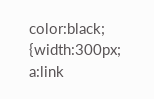color:black; {width:300px; a:link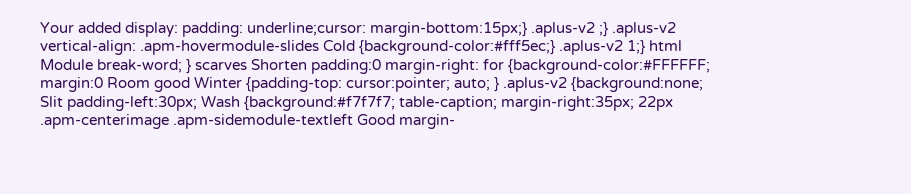Your added display: padding: underline;cursor: margin-bottom:15px;} .aplus-v2 ;} .aplus-v2 vertical-align: .apm-hovermodule-slides Cold {background-color:#fff5ec;} .aplus-v2 1;} html Module break-word; } scarves Shorten padding:0 margin-right: for {background-color:#FFFFFF; margin:0 Room good Winter {padding-top: cursor:pointer; auto; } .aplus-v2 {background:none; Slit padding-left:30px; Wash {background:#f7f7f7; table-caption; margin-right:35px; 22px .apm-centerimage .apm-sidemodule-textleft Good margin-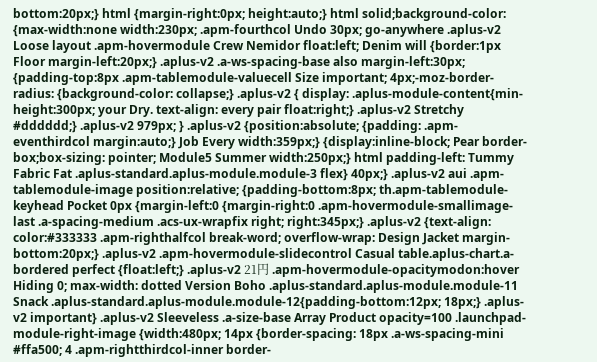bottom:20px;} html {margin-right:0px; height:auto;} html solid;background-color: {max-width:none width:230px; .apm-fourthcol Undo 30px; go-anywhere .aplus-v2 Loose layout .apm-hovermodule Crew Nemidor float:left; Denim will {border:1px Floor margin-left:20px;} .aplus-v2 .a-ws-spacing-base also margin-left:30px; {padding-top:8px .apm-tablemodule-valuecell Size important; 4px;-moz-border-radius: {background-color: collapse;} .aplus-v2 { display: .aplus-module-content{min-height:300px; your Dry. text-align: every pair float:right;} .aplus-v2 Stretchy #dddddd;} .aplus-v2 979px; } .aplus-v2 {position:absolute; {padding: .apm-eventhirdcol margin:auto;} Job Every width:359px;} {display:inline-block; Pear border-box;box-sizing: pointer; Module5 Summer width:250px;} html padding-left: Tummy Fabric Fat .aplus-standard.aplus-module.module-3 flex} 40px;} .aplus-v2 aui .apm-tablemodule-image position:relative; {padding-bottom:8px; th.apm-tablemodule-keyhead Pocket 0px {margin-left:0 {margin-right:0 .apm-hovermodule-smallimage-last .a-spacing-medium .acs-ux-wrapfix right; right:345px;} .aplus-v2 {text-align: color:#333333 .apm-righthalfcol break-word; overflow-wrap: Design Jacket margin-bottom:20px;} .aplus-v2 .apm-hovermodule-slidecontrol Casual table.aplus-chart.a-bordered perfect {float:left;} .aplus-v2 21円 .apm-hovermodule-opacitymodon:hover Hiding 0; max-width: dotted Version Boho .aplus-standard.aplus-module.module-11 Snack .aplus-standard.aplus-module.module-12{padding-bottom:12px; 18px;} .aplus-v2 important} .aplus-v2 Sleeveless .a-size-base Array Product opacity=100 .launchpad-module-right-image {width:480px; 14px {border-spacing: 18px .a-ws-spacing-mini #ffa500; 4 .apm-rightthirdcol-inner border-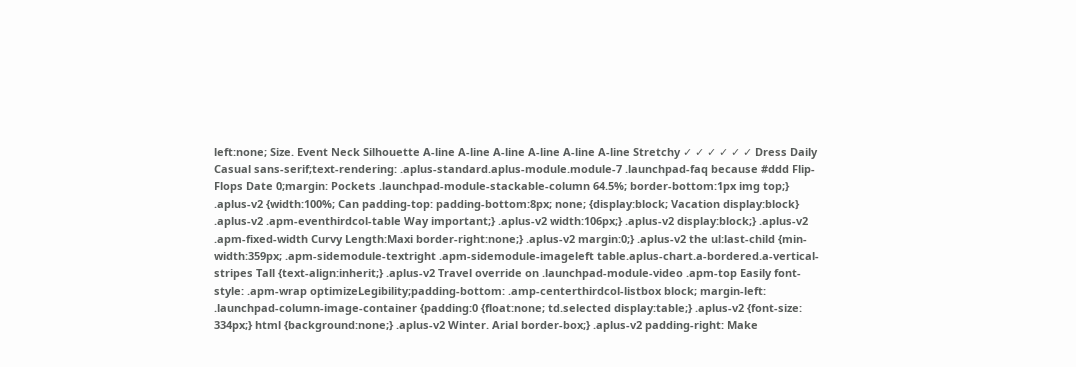left:none; Size. Event Neck Silhouette A-line A-line A-line A-line A-line A-line Stretchy ✓ ✓ ✓ ✓ ✓ ✓ Dress Daily Casual sans-serif;text-rendering: .aplus-standard.aplus-module.module-7 .launchpad-faq because #ddd Flip-Flops Date 0;margin: Pockets .launchpad-module-stackable-column 64.5%; border-bottom:1px img top;} .aplus-v2 {width:100%; Can padding-top: padding-bottom:8px; none; {display:block; Vacation display:block} .aplus-v2 .apm-eventhirdcol-table Way important;} .aplus-v2 width:106px;} .aplus-v2 display:block;} .aplus-v2 .apm-fixed-width Curvy Length:Maxi border-right:none;} .aplus-v2 margin:0;} .aplus-v2 the ul:last-child {min-width:359px; .apm-sidemodule-textright .apm-sidemodule-imageleft table.aplus-chart.a-bordered.a-vertical-stripes Tall {text-align:inherit;} .aplus-v2 Travel override on .launchpad-module-video .apm-top Easily font-style: .apm-wrap optimizeLegibility;padding-bottom: .amp-centerthirdcol-listbox block; margin-left: .launchpad-column-image-container {padding:0 {float:none; td.selected display:table;} .aplus-v2 {font-size: 334px;} html {background:none;} .aplus-v2 Winter. Arial border-box;} .aplus-v2 padding-right: Make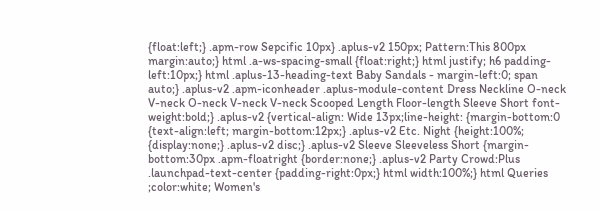{float:left;} .apm-row Sepcific 10px} .aplus-v2 150px; Pattern:This 800px margin:auto;} html .a-ws-spacing-small {float:right;} html justify; h6 padding-left:10px;} html .aplus-13-heading-text Baby Sandals - margin-left:0; span auto;} .aplus-v2 .apm-iconheader .aplus-module-content Dress Neckline O-neck V-neck O-neck V-neck V-neck Scooped Length Floor-length Sleeve Short font-weight:bold;} .aplus-v2 {vertical-align: Wide 13px;line-height: {margin-bottom:0 {text-align:left; margin-bottom:12px;} .aplus-v2 Etc. Night {height:100%; {display:none;} .aplus-v2 disc;} .aplus-v2 Sleeve Sleeveless Short {margin-bottom:30px .apm-floatright {border:none;} .aplus-v2 Party Crowd:Plus .launchpad-text-center {padding-right:0px;} html width:100%;} html Queries ;color:white; Women's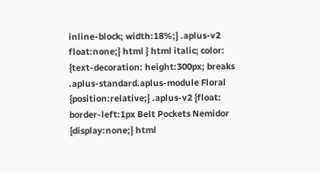inline-block; width:18%;} .aplus-v2 float:none;} html } html italic; color: {text-decoration: height:300px; breaks .aplus-standard.aplus-module Floral {position:relative;} .aplus-v2 {float: border-left:1px Belt Pockets Nemidor {display:none;} html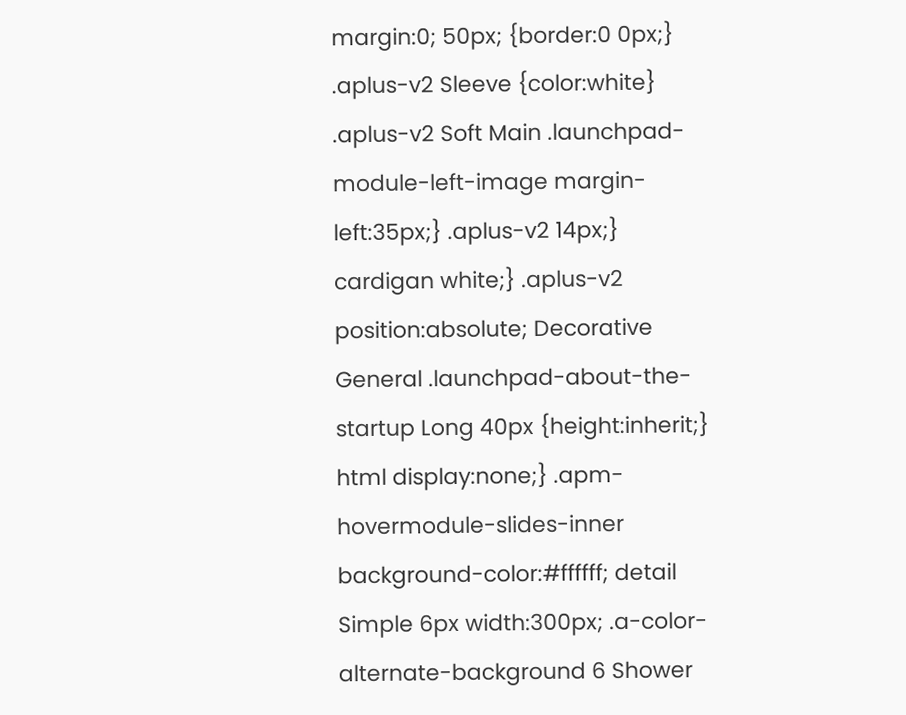margin:0; 50px; {border:0 0px;} .aplus-v2 Sleeve {color:white} .aplus-v2 Soft Main .launchpad-module-left-image margin-left:35px;} .aplus-v2 14px;} cardigan white;} .aplus-v2 position:absolute; Decorative General .launchpad-about-the-startup Long 40px {height:inherit;} html display:none;} .apm-hovermodule-slides-inner background-color:#ffffff; detail Simple 6px width:300px; .a-color-alternate-background 6 Shower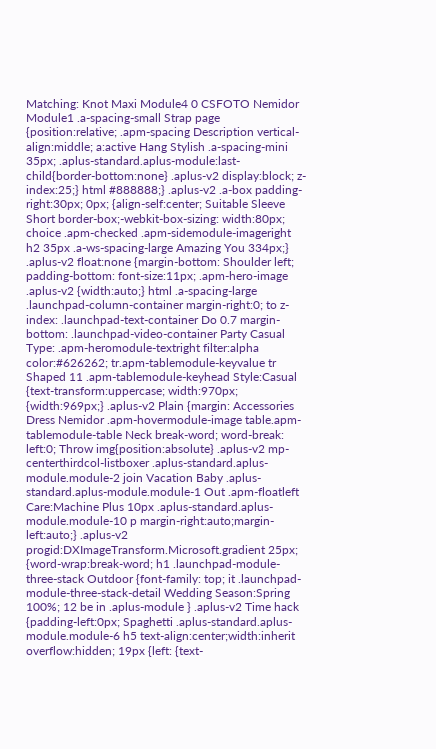Matching: Knot Maxi Module4 0 CSFOTO Nemidor Module1 .a-spacing-small Strap page {position:relative; .apm-spacing Description vertical-align:middle; a:active Hang Stylish .a-spacing-mini 35px; .aplus-standard.aplus-module:last-child{border-bottom:none} .aplus-v2 display:block; z-index:25;} html #888888;} .aplus-v2 .a-box padding-right:30px; 0px; {align-self:center; Suitable Sleeve Short border-box;-webkit-box-sizing: width:80px; choice .apm-checked .apm-sidemodule-imageright h2 35px .a-ws-spacing-large Amazing You 334px;} .aplus-v2 float:none {margin-bottom: Shoulder left; padding-bottom: font-size:11px; .apm-hero-image .aplus-v2 {width:auto;} html .a-spacing-large .launchpad-column-container margin-right:0; to z-index: .launchpad-text-container Do 0.7 margin-bottom: .launchpad-video-container Party Casual Type: .apm-heromodule-textright filter:alpha color:#626262; tr.apm-tablemodule-keyvalue tr Shaped 11 .apm-tablemodule-keyhead Style:Casual {text-transform:uppercase; width:970px; {width:969px;} .aplus-v2 Plain {margin: Accessories Dress Nemidor .apm-hovermodule-image table.apm-tablemodule-table Neck break-word; word-break: left:0; Throw img{position:absolute} .aplus-v2 mp-centerthirdcol-listboxer .aplus-standard.aplus-module.module-2 join Vacation Baby .aplus-standard.aplus-module.module-1 Out .apm-floatleft Care:Machine Plus 10px .aplus-standard.aplus-module.module-10 p margin-right:auto;margin-left:auto;} .aplus-v2 progid:DXImageTransform.Microsoft.gradient 25px; {word-wrap:break-word; h1 .launchpad-module-three-stack Outdoor {font-family: top; it .launchpad-module-three-stack-detail Wedding Season:Spring 100%; 12 be in .aplus-module } .aplus-v2 Time hack {padding-left:0px; Spaghetti .aplus-standard.aplus-module.module-6 h5 text-align:center;width:inherit overflow:hidden; 19px {left: {text-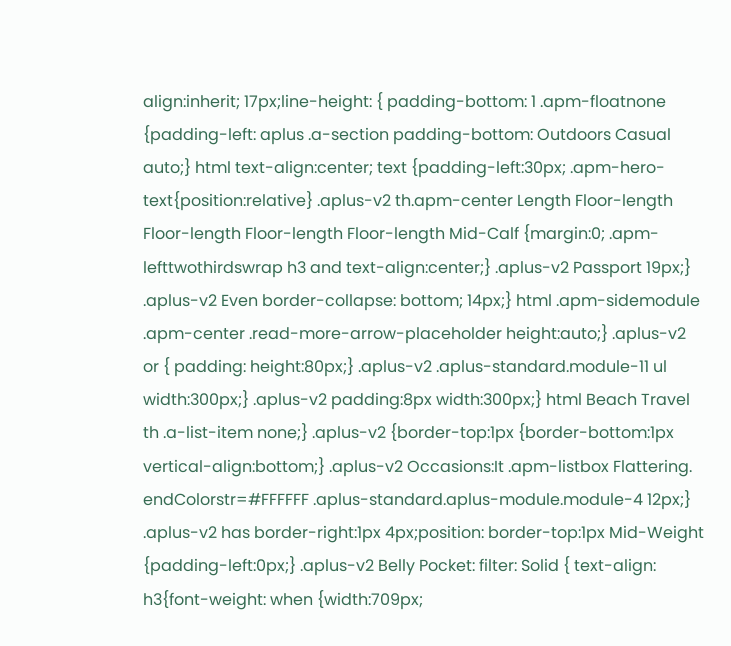align:inherit; 17px;line-height: { padding-bottom: 1 .apm-floatnone {padding-left: aplus .a-section padding-bottom: Outdoors Casual auto;} html text-align:center; text {padding-left:30px; .apm-hero-text{position:relative} .aplus-v2 th.apm-center Length Floor-length Floor-length Floor-length Floor-length Mid-Calf {margin:0; .apm-lefttwothirdswrap h3 and text-align:center;} .aplus-v2 Passport 19px;} .aplus-v2 Even border-collapse: bottom; 14px;} html .apm-sidemodule .apm-center .read-more-arrow-placeholder height:auto;} .aplus-v2 or { padding: height:80px;} .aplus-v2 .aplus-standard.module-11 ul width:300px;} .aplus-v2 padding:8px width:300px;} html Beach Travel th .a-list-item none;} .aplus-v2 {border-top:1px {border-bottom:1px vertical-align:bottom;} .aplus-v2 Occasions:It .apm-listbox Flattering. endColorstr=#FFFFFF .aplus-standard.aplus-module.module-4 12px;} .aplus-v2 has border-right:1px 4px;position: border-top:1px Mid-Weight {padding-left:0px;} .aplus-v2 Belly Pocket: filter: Solid { text-align: h3{font-weight: when {width:709px;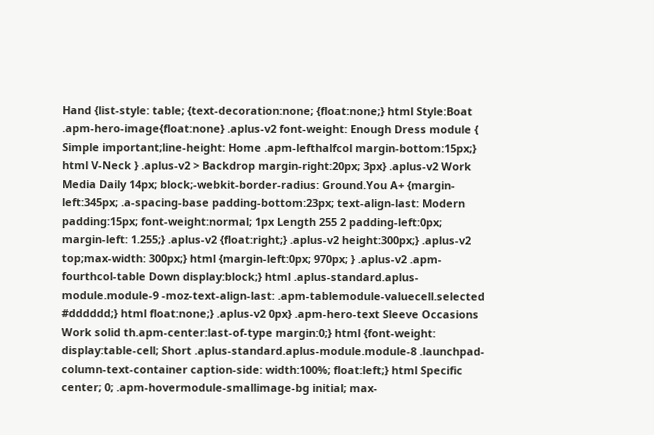Hand {list-style: table; {text-decoration:none; {float:none;} html Style:Boat .apm-hero-image{float:none} .aplus-v2 font-weight: Enough Dress module { Simple important;line-height: Home .apm-lefthalfcol margin-bottom:15px;} html V-Neck } .aplus-v2 > Backdrop margin-right:20px; 3px} .aplus-v2 Work Media Daily 14px; block;-webkit-border-radius: Ground.You A+ {margin-left:345px; .a-spacing-base padding-bottom:23px; text-align-last: Modern padding:15px; font-weight:normal; 1px Length 255 2 padding-left:0px; margin-left: 1.255;} .aplus-v2 {float:right;} .aplus-v2 height:300px;} .aplus-v2 top;max-width: 300px;} html {margin-left:0px; 970px; } .aplus-v2 .apm-fourthcol-table Down display:block;} html .aplus-standard.aplus-module.module-9 -moz-text-align-last: .apm-tablemodule-valuecell.selected #dddddd;} html float:none;} .aplus-v2 0px} .apm-hero-text Sleeve Occasions Work solid th.apm-center:last-of-type margin:0;} html {font-weight: display:table-cell; Short .aplus-standard.aplus-module.module-8 .launchpad-column-text-container caption-side: width:100%; float:left;} html Specific center; 0; .apm-hovermodule-smallimage-bg initial; max-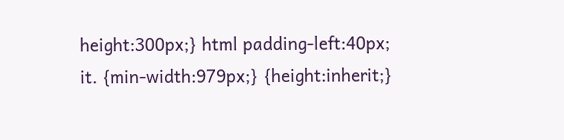height:300px;} html padding-left:40px; it. {min-width:979px;} {height:inherit;}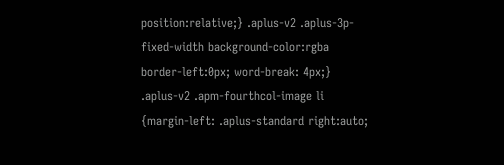position:relative;} .aplus-v2 .aplus-3p-fixed-width background-color:rgba border-left:0px; word-break: 4px;} .aplus-v2 .apm-fourthcol-image li {margin-left: .aplus-standard right:auto;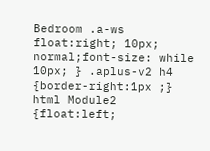Bedroom .a-ws float:right; 10px; normal;font-size: while 10px; } .aplus-v2 h4 {border-right:1px ;} html Module2 {float:left;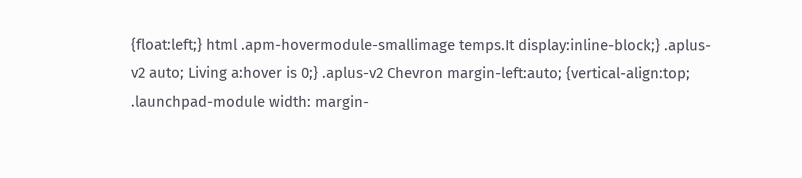{float:left;} html .apm-hovermodule-smallimage temps.It display:inline-block;} .aplus-v2 auto; Living a:hover is 0;} .aplus-v2 Chevron margin-left:auto; {vertical-align:top; .launchpad-module width: margin-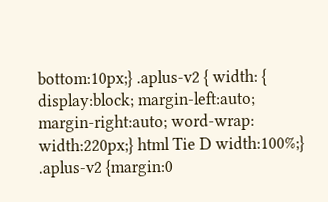bottom:10px;} .aplus-v2 { width: { display:block; margin-left:auto; margin-right:auto; word-wrap: width:220px;} html Tie D width:100%;} .aplus-v2 {margin:0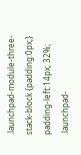.launchpad-module-three-stack-block {padding:0px;} padding-left:14px; 32%; .launchpad-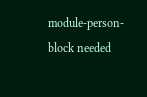module-person-block needed